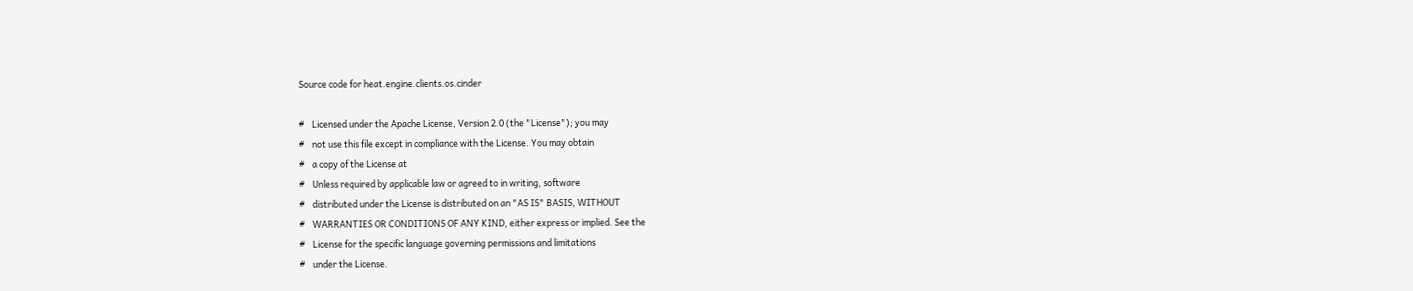Source code for heat.engine.clients.os.cinder

#    Licensed under the Apache License, Version 2.0 (the "License"); you may
#    not use this file except in compliance with the License. You may obtain
#    a copy of the License at
#    Unless required by applicable law or agreed to in writing, software
#    distributed under the License is distributed on an "AS IS" BASIS, WITHOUT
#    WARRANTIES OR CONDITIONS OF ANY KIND, either express or implied. See the
#    License for the specific language governing permissions and limitations
#    under the License.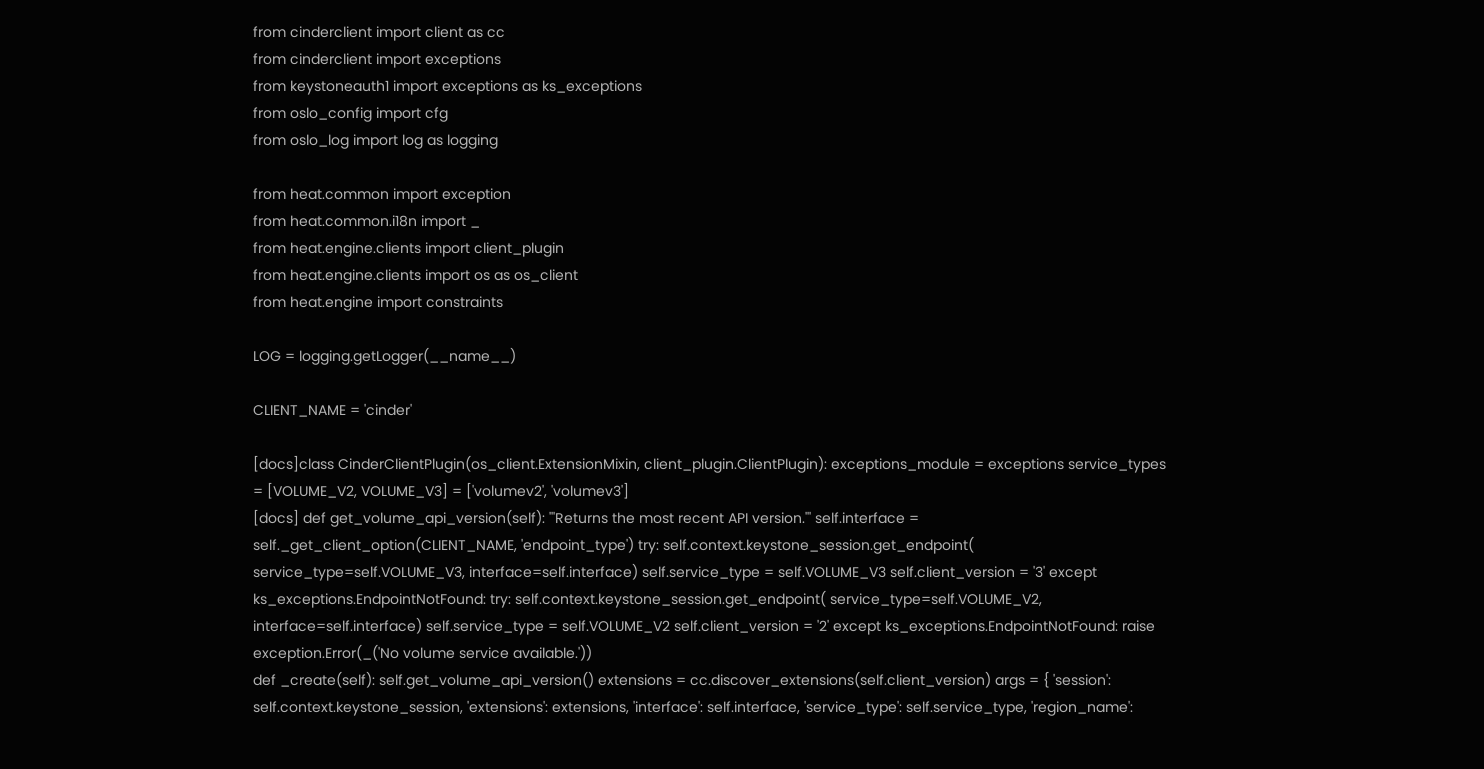from cinderclient import client as cc
from cinderclient import exceptions
from keystoneauth1 import exceptions as ks_exceptions
from oslo_config import cfg
from oslo_log import log as logging

from heat.common import exception
from heat.common.i18n import _
from heat.engine.clients import client_plugin
from heat.engine.clients import os as os_client
from heat.engine import constraints

LOG = logging.getLogger(__name__)

CLIENT_NAME = 'cinder'

[docs]class CinderClientPlugin(os_client.ExtensionMixin, client_plugin.ClientPlugin): exceptions_module = exceptions service_types = [VOLUME_V2, VOLUME_V3] = ['volumev2', 'volumev3']
[docs] def get_volume_api_version(self): '''Returns the most recent API version.''' self.interface = self._get_client_option(CLIENT_NAME, 'endpoint_type') try: self.context.keystone_session.get_endpoint( service_type=self.VOLUME_V3, interface=self.interface) self.service_type = self.VOLUME_V3 self.client_version = '3' except ks_exceptions.EndpointNotFound: try: self.context.keystone_session.get_endpoint( service_type=self.VOLUME_V2, interface=self.interface) self.service_type = self.VOLUME_V2 self.client_version = '2' except ks_exceptions.EndpointNotFound: raise exception.Error(_('No volume service available.'))
def _create(self): self.get_volume_api_version() extensions = cc.discover_extensions(self.client_version) args = { 'session': self.context.keystone_session, 'extensions': extensions, 'interface': self.interface, 'service_type': self.service_type, 'region_name':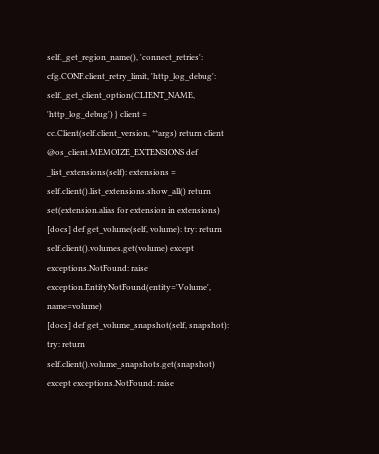self._get_region_name(), 'connect_retries': cfg.CONF.client_retry_limit, 'http_log_debug': self._get_client_option(CLIENT_NAME, 'http_log_debug') } client = cc.Client(self.client_version, **args) return client @os_client.MEMOIZE_EXTENSIONS def _list_extensions(self): extensions = self.client().list_extensions.show_all() return set(extension.alias for extension in extensions)
[docs] def get_volume(self, volume): try: return self.client().volumes.get(volume) except exceptions.NotFound: raise exception.EntityNotFound(entity='Volume', name=volume)
[docs] def get_volume_snapshot(self, snapshot): try: return self.client().volume_snapshots.get(snapshot) except exceptions.NotFound: raise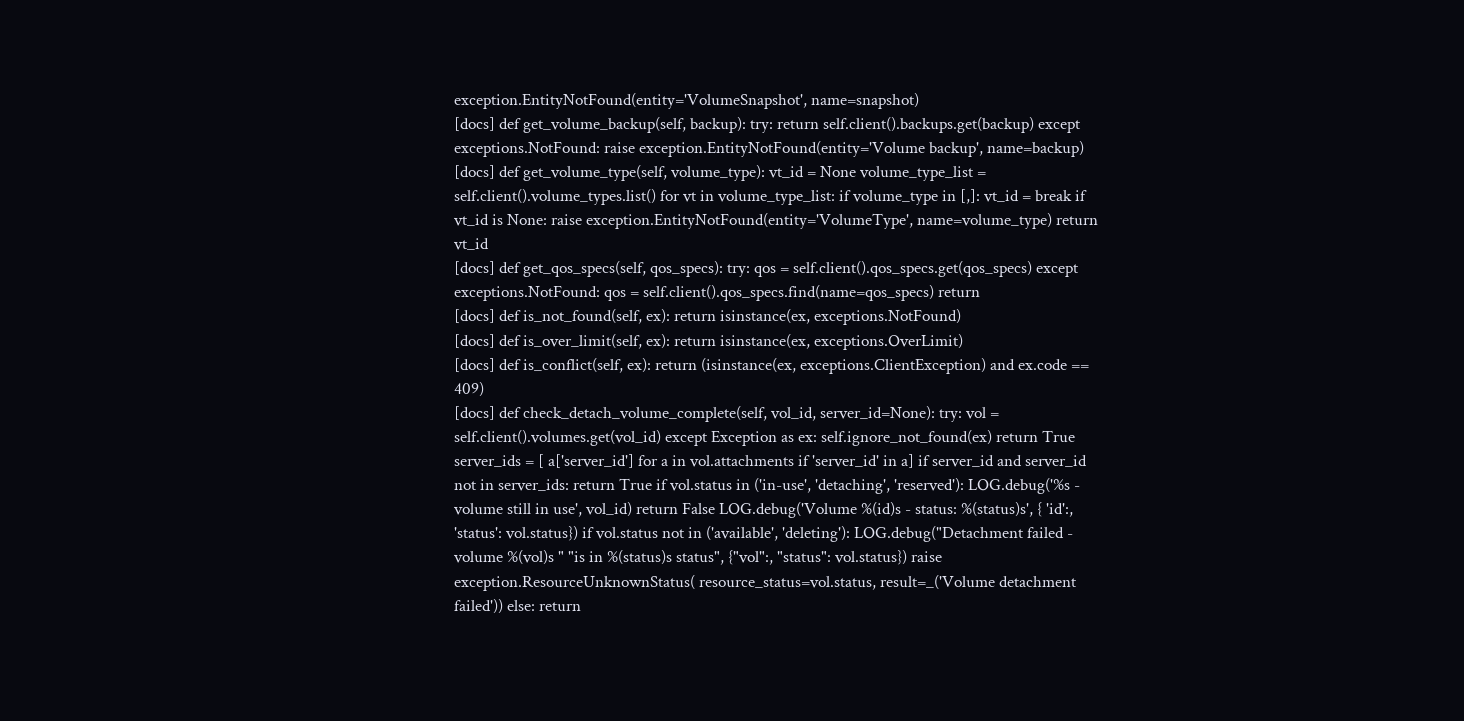exception.EntityNotFound(entity='VolumeSnapshot', name=snapshot)
[docs] def get_volume_backup(self, backup): try: return self.client().backups.get(backup) except exceptions.NotFound: raise exception.EntityNotFound(entity='Volume backup', name=backup)
[docs] def get_volume_type(self, volume_type): vt_id = None volume_type_list = self.client().volume_types.list() for vt in volume_type_list: if volume_type in [,]: vt_id = break if vt_id is None: raise exception.EntityNotFound(entity='VolumeType', name=volume_type) return vt_id
[docs] def get_qos_specs(self, qos_specs): try: qos = self.client().qos_specs.get(qos_specs) except exceptions.NotFound: qos = self.client().qos_specs.find(name=qos_specs) return
[docs] def is_not_found(self, ex): return isinstance(ex, exceptions.NotFound)
[docs] def is_over_limit(self, ex): return isinstance(ex, exceptions.OverLimit)
[docs] def is_conflict(self, ex): return (isinstance(ex, exceptions.ClientException) and ex.code == 409)
[docs] def check_detach_volume_complete(self, vol_id, server_id=None): try: vol = self.client().volumes.get(vol_id) except Exception as ex: self.ignore_not_found(ex) return True server_ids = [ a['server_id'] for a in vol.attachments if 'server_id' in a] if server_id and server_id not in server_ids: return True if vol.status in ('in-use', 'detaching', 'reserved'): LOG.debug('%s - volume still in use', vol_id) return False LOG.debug('Volume %(id)s - status: %(status)s', { 'id':, 'status': vol.status}) if vol.status not in ('available', 'deleting'): LOG.debug("Detachment failed - volume %(vol)s " "is in %(status)s status", {"vol":, "status": vol.status}) raise exception.ResourceUnknownStatus( resource_status=vol.status, result=_('Volume detachment failed')) else: return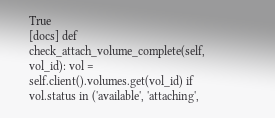True
[docs] def check_attach_volume_complete(self, vol_id): vol = self.client().volumes.get(vol_id) if vol.status in ('available', 'attaching',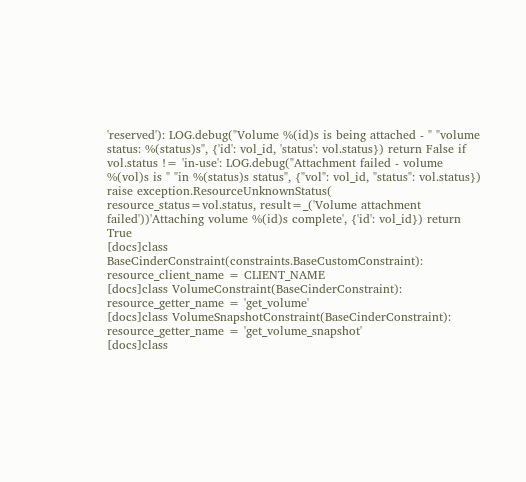'reserved'): LOG.debug("Volume %(id)s is being attached - " "volume status: %(status)s", {'id': vol_id, 'status': vol.status}) return False if vol.status != 'in-use': LOG.debug("Attachment failed - volume %(vol)s is " "in %(status)s status", {"vol": vol_id, "status": vol.status}) raise exception.ResourceUnknownStatus( resource_status=vol.status, result=_('Volume attachment failed'))'Attaching volume %(id)s complete', {'id': vol_id}) return True
[docs]class BaseCinderConstraint(constraints.BaseCustomConstraint): resource_client_name = CLIENT_NAME
[docs]class VolumeConstraint(BaseCinderConstraint): resource_getter_name = 'get_volume'
[docs]class VolumeSnapshotConstraint(BaseCinderConstraint): resource_getter_name = 'get_volume_snapshot'
[docs]class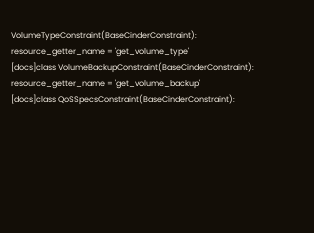VolumeTypeConstraint(BaseCinderConstraint): resource_getter_name = 'get_volume_type'
[docs]class VolumeBackupConstraint(BaseCinderConstraint): resource_getter_name = 'get_volume_backup'
[docs]class QoSSpecsConstraint(BaseCinderConstraint):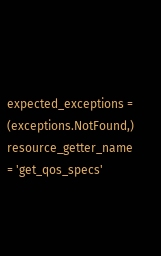expected_exceptions = (exceptions.NotFound,) resource_getter_name = 'get_qos_specs'